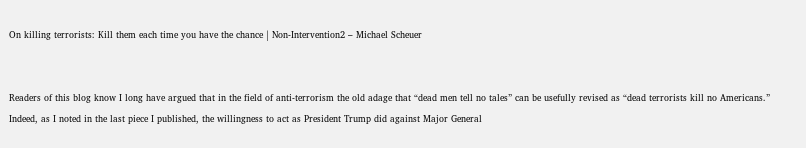On killing terrorists: Kill them each time you have the chance | Non-Intervention2 – Michael Scheuer


Readers of this blog know I long have argued that in the field of anti-terrorism the old adage that “dead men tell no tales” can be usefully revised as “dead terrorists kill no Americans.” Indeed, as I noted in the last piece I published, the willingness to act as President Trump did against Major General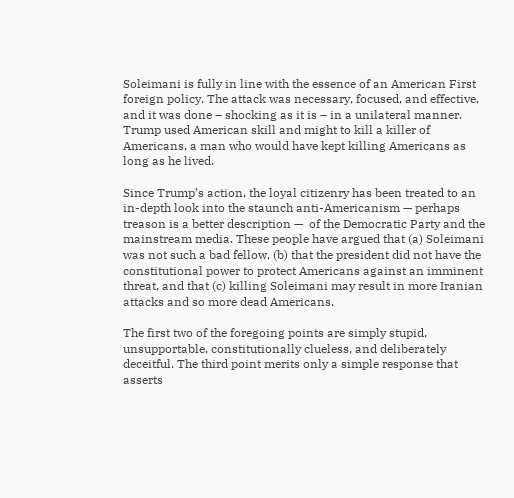Soleimani is fully in line with the essence of an American First foreign policy. The attack was necessary, focused, and effective, and it was done – shocking as it is – in a unilateral manner. Trump used American skill and might to kill a killer of Americans, a man who would have kept killing Americans as long as he lived.

Since Trump’s action, the loyal citizenry has been treated to an in-depth look into the staunch anti-Americanism — perhaps treason is a better description —  of the Democratic Party and the mainstream media. These people have argued that (a) Soleimani was not such a bad fellow, (b) that the president did not have the constitutional power to protect Americans against an imminent threat, and that (c) killing Soleimani may result in more Iranian attacks and so more dead Americans.

The first two of the foregoing points are simply stupid, unsupportable, constitutionally clueless, and deliberately deceitful. The third point merits only a simple response that asserts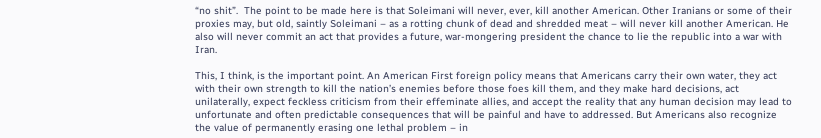“no shit”.  The point to be made here is that Soleimani will never, ever, kill another American. Other Iranians or some of their proxies may, but old, saintly Soleimani – as a rotting chunk of dead and shredded meat – will never kill another American. He also will never commit an act that provides a future, war-mongering president the chance to lie the republic into a war with Iran.

This, I think, is the important point. An American First foreign policy means that Americans carry their own water, they act with their own strength to kill the nation’s enemies before those foes kill them, and they make hard decisions, act unilaterally, expect feckless criticism from their effeminate allies, and accept the reality that any human decision may lead to unfortunate and often predictable consequences that will be painful and have to addressed. But Americans also recognize the value of permanently erasing one lethal problem – in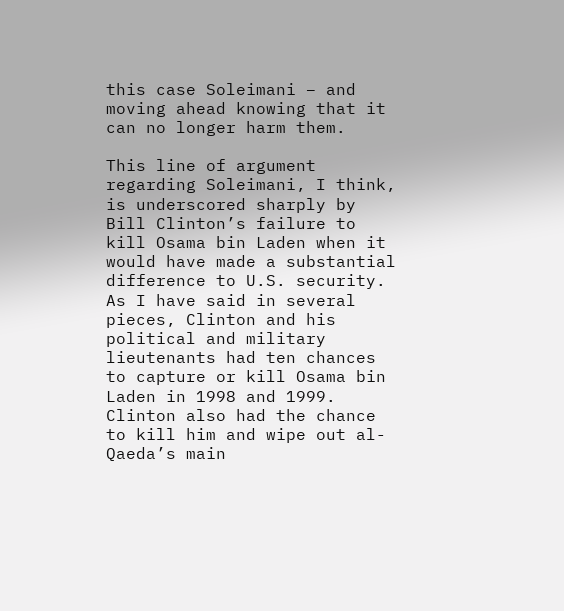this case Soleimani – and moving ahead knowing that it can no longer harm them.

This line of argument regarding Soleimani, I think, is underscored sharply by Bill Clinton’s failure to kill Osama bin Laden when it would have made a substantial difference to U.S. security. As I have said in several pieces, Clinton and his political and military lieutenants had ten chances to capture or kill Osama bin Laden in 1998 and 1999. Clinton also had the chance to kill him and wipe out al-Qaeda’s main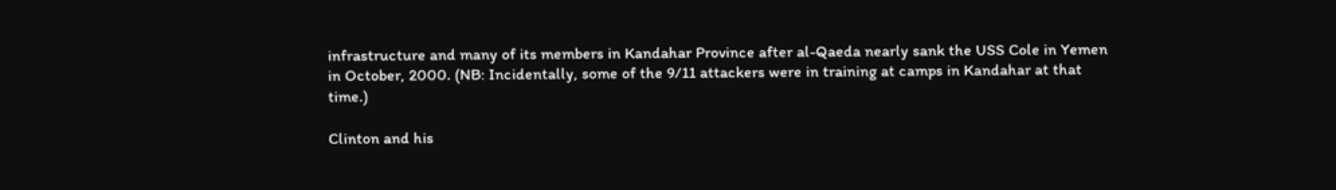infrastructure and many of its members in Kandahar Province after al-Qaeda nearly sank the USS Cole in Yemen in October, 2000. (NB: Incidentally, some of the 9/11 attackers were in training at camps in Kandahar at that time.)

Clinton and his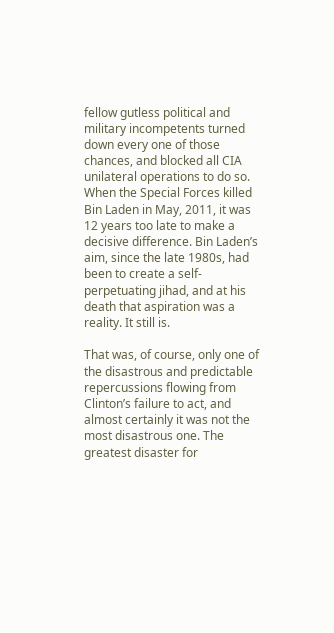fellow gutless political and military incompetents turned down every one of those chances, and blocked all CIA unilateral operations to do so. When the Special Forces killed Bin Laden in May, 2011, it was 12 years too late to make a decisive difference. Bin Laden’s aim, since the late 1980s, had been to create a self-perpetuating jihad, and at his death that aspiration was a reality. It still is.

That was, of course, only one of the disastrous and predictable repercussions flowing from Clinton’s failure to act, and almost certainly it was not the most disastrous one. The greatest disaster for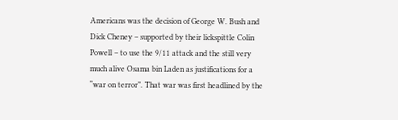Americans was the decision of George W. Bush and Dick Cheney – supported by their lickspittle Colin Powell – to use the 9/11 attack and the still very much alive Osama bin Laden as justifications for a “war on terror”. That war was first headlined by the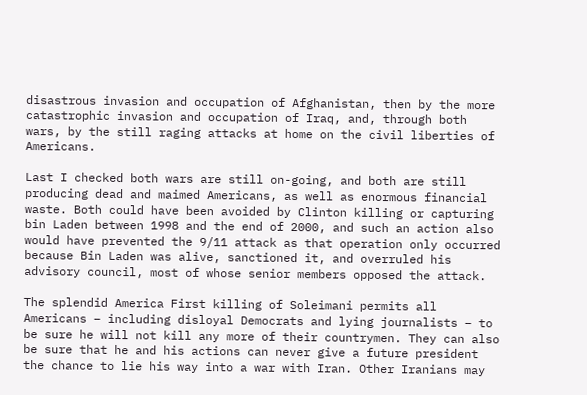disastrous invasion and occupation of Afghanistan, then by the more catastrophic invasion and occupation of Iraq, and, through both wars, by the still raging attacks at home on the civil liberties of Americans.

Last I checked both wars are still on-going, and both are still producing dead and maimed Americans, as well as enormous financial waste. Both could have been avoided by Clinton killing or capturing bin Laden between 1998 and the end of 2000, and such an action also would have prevented the 9/11 attack as that operation only occurred because Bin Laden was alive, sanctioned it, and overruled his advisory council, most of whose senior members opposed the attack.

The splendid America First killing of Soleimani permits all Americans – including disloyal Democrats and lying journalists – to be sure he will not kill any more of their countrymen. They can also be sure that he and his actions can never give a future president the chance to lie his way into a war with Iran. Other Iranians may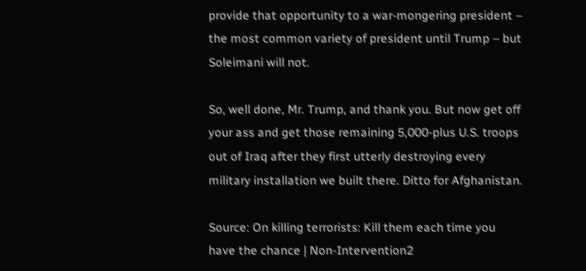provide that opportunity to a war-mongering president – the most common variety of president until Trump – but Soleimani will not.

So, well done, Mr. Trump, and thank you. But now get off your ass and get those remaining 5,000-plus U.S. troops out of Iraq after they first utterly destroying every military installation we built there. Ditto for Afghanistan.

Source: On killing terrorists: Kill them each time you have the chance | Non-Intervention2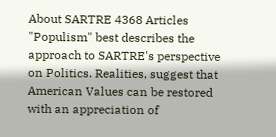About SARTRE 4368 Articles
"Populism" best describes the approach to SARTRE's perspective on Politics. Realities, suggest that American Values can be restored with an appreciation of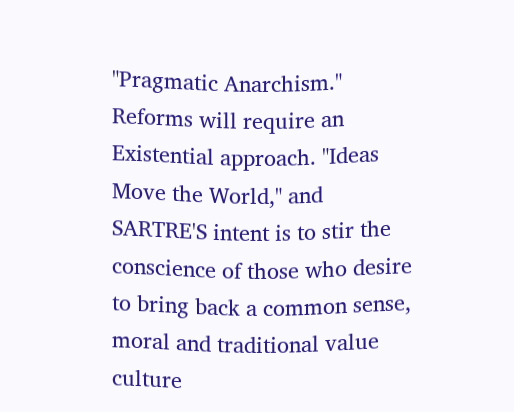"Pragmatic Anarchism." Reforms will require an Existential approach. "Ideas Move the World," and SARTRE'S intent is to stir the conscience of those who desire to bring back a common sense, moral and traditional value culture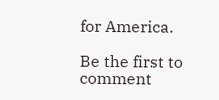for America.

Be the first to comment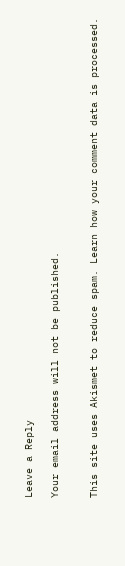Leave a Reply

Your email address will not be published.


This site uses Akismet to reduce spam. Learn how your comment data is processed.